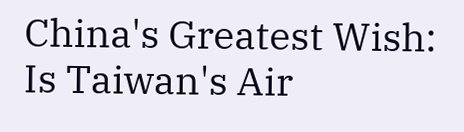China's Greatest Wish: Is Taiwan's Air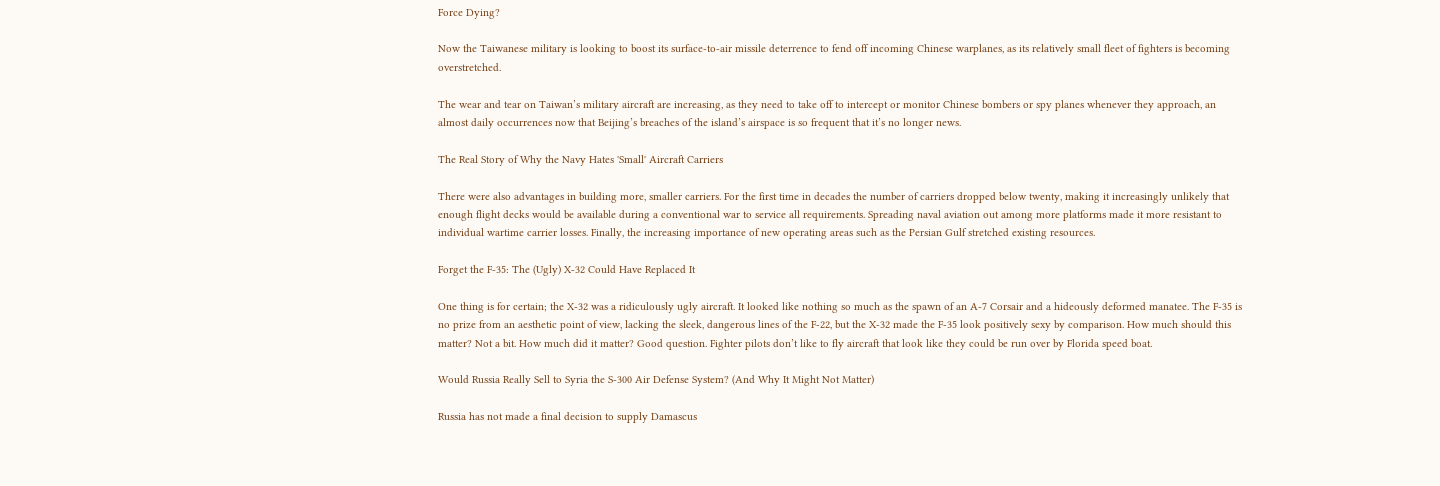Force Dying?

Now the Taiwanese military is looking to boost its surface-to-air missile deterrence to fend off incoming Chinese warplanes, as its relatively small fleet of fighters is becoming overstretched.

The wear and tear on Taiwan’s military aircraft are increasing, as they need to take off to intercept or monitor Chinese bombers or spy planes whenever they approach, an almost daily occurrences now that Beijing’s breaches of the island’s airspace is so frequent that it’s no longer news.

The Real Story of Why the Navy Hates 'Small' Aircraft Carriers

There were also advantages in building more, smaller carriers. For the first time in decades the number of carriers dropped below twenty, making it increasingly unlikely that enough flight decks would be available during a conventional war to service all requirements. Spreading naval aviation out among more platforms made it more resistant to individual wartime carrier losses. Finally, the increasing importance of new operating areas such as the Persian Gulf stretched existing resources.

Forget the F-35: The (Ugly) X-32 Could Have Replaced It

One thing is for certain; the X-32 was a ridiculously ugly aircraft. It looked like nothing so much as the spawn of an A-7 Corsair and a hideously deformed manatee. The F-35 is no prize from an aesthetic point of view, lacking the sleek, dangerous lines of the F-22, but the X-32 made the F-35 look positively sexy by comparison. How much should this matter? Not a bit. How much did it matter? Good question. Fighter pilots don’t like to fly aircraft that look like they could be run over by Florida speed boat.

Would Russia Really Sell to Syria the S-300 Air Defense System? (And Why It Might Not Matter)

Russia has not made a final decision to supply Damascus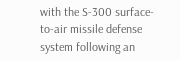with the S-300 surface-to-air missile defense system following an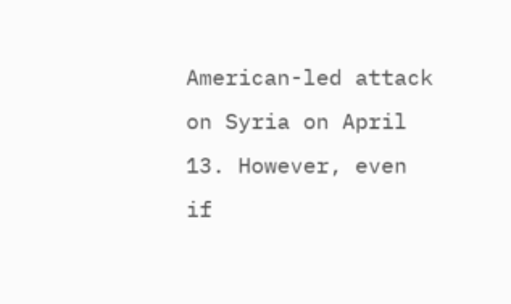American-led attack on Syria on April 13. However, even if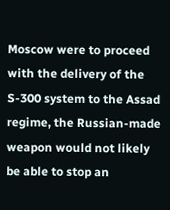Moscow were to proceed with the delivery of the S-300 system to the Assad regime, the Russian-made weapon would not likely be able to stop an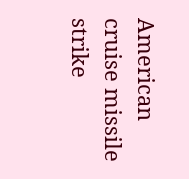American cruise missile strike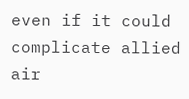even if it could complicate allied air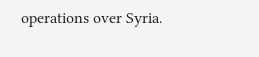operations over Syria.